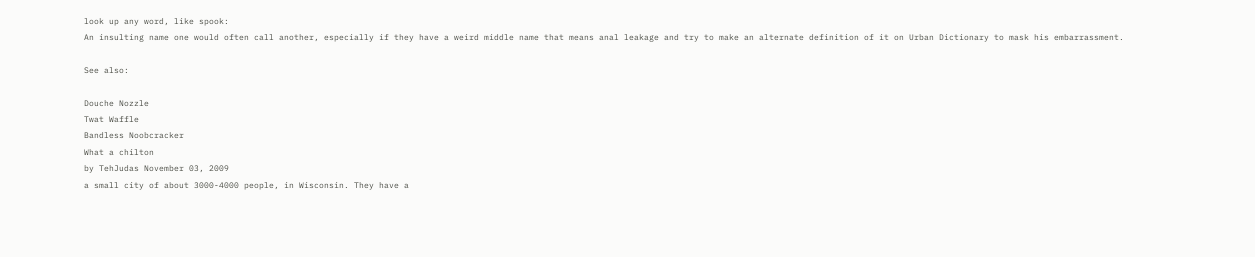look up any word, like spook:
An insulting name one would often call another, especially if they have a weird middle name that means anal leakage and try to make an alternate definition of it on Urban Dictionary to mask his embarrassment.

See also:

Douche Nozzle
Twat Waffle
Bandless Noobcracker
What a chilton
by TehJudas November 03, 2009
a small city of about 3000-4000 people, in Wisconsin. They have a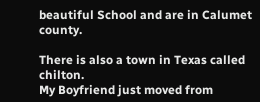beautiful School and are in Calumet county.

There is also a town in Texas called chilton.
My Boyfriend just moved from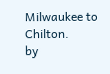Milwaukee to Chilton.
by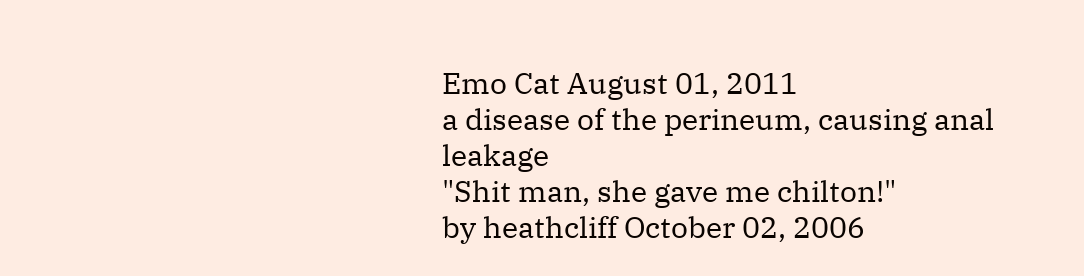Emo Cat August 01, 2011
a disease of the perineum, causing anal leakage
"Shit man, she gave me chilton!"
by heathcliff October 02, 2006